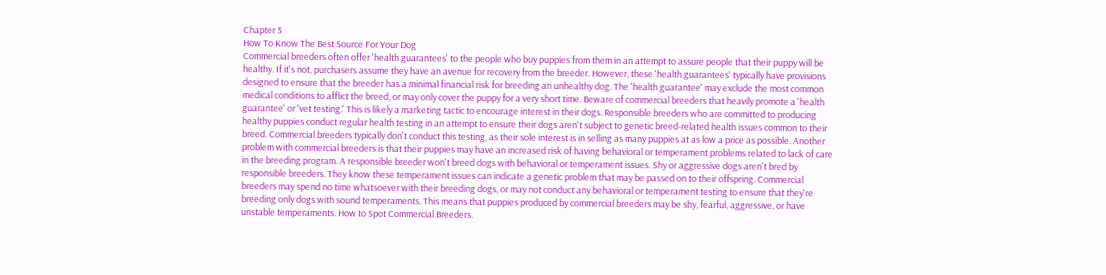Chapter 5
How To Know The Best Source For Your Dog
Commercial breeders often offer 'health guarantees' to the people who buy puppies from them in an attempt to assure people that their puppy will be healthy. If it's not, purchasers assume they have an avenue for recovery from the breeder. However, these 'health guarantees' typically have provisions designed to ensure that the breeder has a minimal financial risk for breeding an unhealthy dog. The 'health guarantee' may exclude the most common medical conditions to afflict the breed, or may only cover the puppy for a very short time. Beware of commercial breeders that heavily promote a 'health guarantee' or 'vet testing.' This is likely a marketing tactic to encourage interest in their dogs. Responsible breeders who are committed to producing healthy puppies conduct regular health testing in an attempt to ensure their dogs aren't subject to genetic breed-related health issues common to their breed. Commercial breeders typically don't conduct this testing, as their sole interest is in selling as many puppies at as low a price as possible. Another problem with commercial breeders is that their puppies may have an increased risk of having behavioral or temperament problems related to lack of care in the breeding program. A responsible breeder won't breed dogs with behavioral or temperament issues. Shy or aggressive dogs aren't bred by responsible breeders. They know these temperament issues can indicate a genetic problem that may be passed on to their offspring. Commercial breeders may spend no time whatsoever with their breeding dogs, or may not conduct any behavioral or temperament testing to ensure that they're breeding only dogs with sound temperaments. This means that puppies produced by commercial breeders may be shy, fearful, aggressive, or have unstable temperaments. How to Spot Commercial Breeders.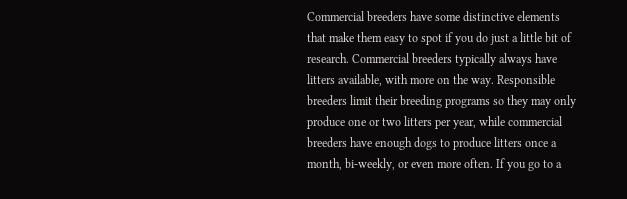Commercial breeders have some distinctive elements that make them easy to spot if you do just a little bit of research. Commercial breeders typically always have litters available, with more on the way. Responsible breeders limit their breeding programs so they may only produce one or two litters per year, while commercial breeders have enough dogs to produce litters once a month, bi-weekly, or even more often. If you go to a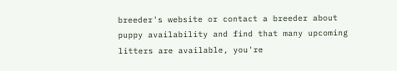breeder's website or contact a breeder about puppy availability and find that many upcoming litters are available, you're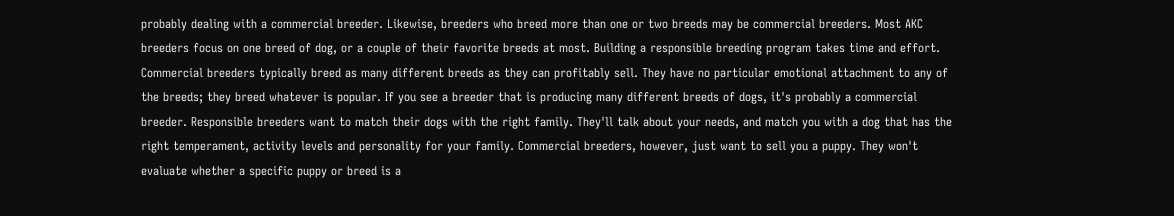probably dealing with a commercial breeder. Likewise, breeders who breed more than one or two breeds may be commercial breeders. Most AKC breeders focus on one breed of dog, or a couple of their favorite breeds at most. Building a responsible breeding program takes time and effort. Commercial breeders typically breed as many different breeds as they can profitably sell. They have no particular emotional attachment to any of the breeds; they breed whatever is popular. If you see a breeder that is producing many different breeds of dogs, it's probably a commercial breeder. Responsible breeders want to match their dogs with the right family. They'll talk about your needs, and match you with a dog that has the right temperament, activity levels and personality for your family. Commercial breeders, however, just want to sell you a puppy. They won't evaluate whether a specific puppy or breed is a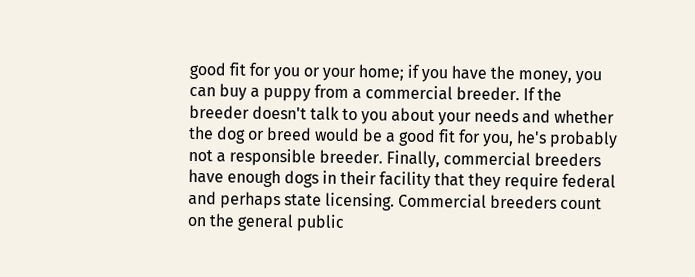good fit for you or your home; if you have the money, you can buy a puppy from a commercial breeder. If the breeder doesn't talk to you about your needs and whether the dog or breed would be a good fit for you, he's probably not a responsible breeder. Finally, commercial breeders have enough dogs in their facility that they require federal and perhaps state licensing. Commercial breeders count on the general public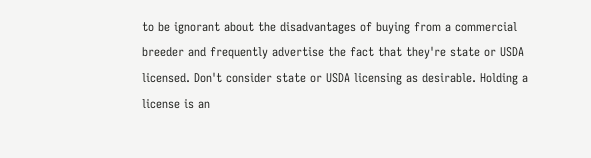to be ignorant about the disadvantages of buying from a commercial breeder and frequently advertise the fact that they're state or USDA licensed. Don't consider state or USDA licensing as desirable. Holding a license is an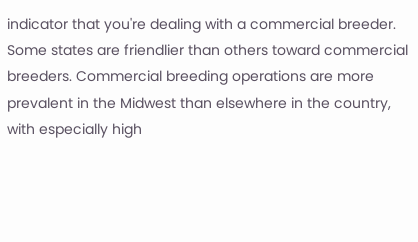indicator that you're dealing with a commercial breeder. Some states are friendlier than others toward commercial breeders. Commercial breeding operations are more prevalent in the Midwest than elsewhere in the country, with especially high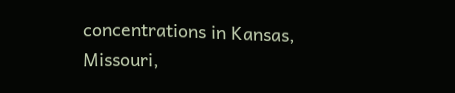concentrations in Kansas, Missouri,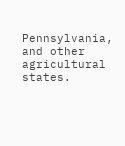Pennsylvania, and other agricultural states.